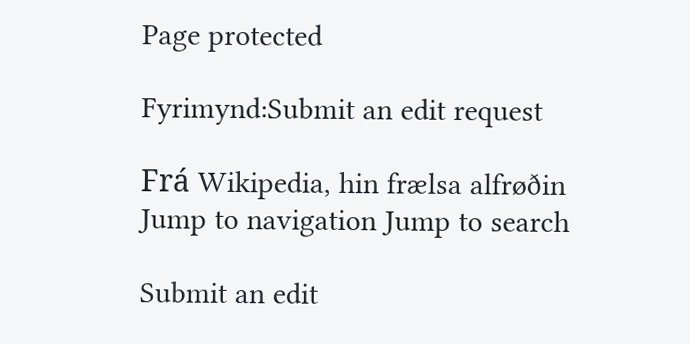Page protected

Fyrimynd:Submit an edit request

Frá Wikipedia, hin frælsa alfrøðin
Jump to navigation Jump to search

Submit an edit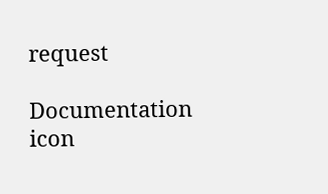request

Documentation icon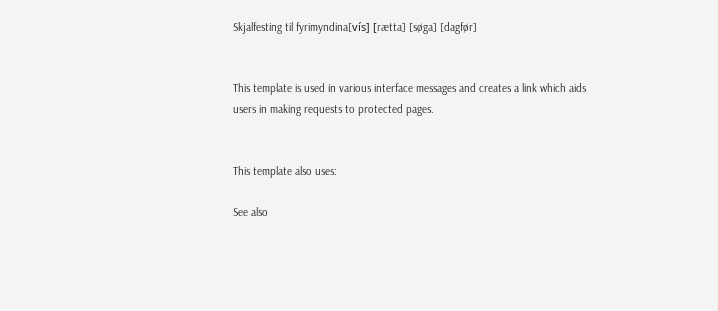Skjalfesting til fyrimyndina[vís] [rætta] [søga] [dagfør]


This template is used in various interface messages and creates a link which aids users in making requests to protected pages.


This template also uses:

See also